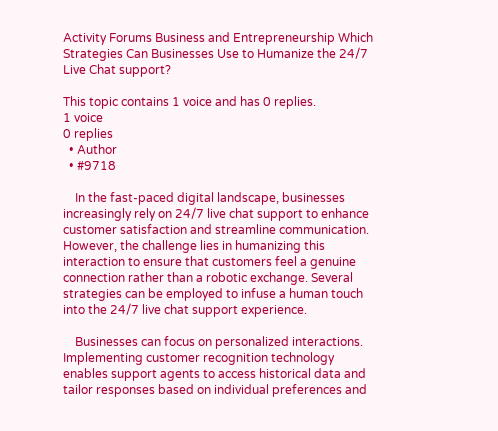Activity Forums Business and Entrepreneurship Which Strategies Can Businesses Use to Humanize the 24/7 Live Chat support?

This topic contains 1 voice and has 0 replies.
1 voice
0 replies
  • Author
  • #9718

    In the fast-paced digital landscape, businesses increasingly rely on 24/7 live chat support to enhance customer satisfaction and streamline communication. However, the challenge lies in humanizing this interaction to ensure that customers feel a genuine connection rather than a robotic exchange. Several strategies can be employed to infuse a human touch into the 24/7 live chat support experience.

    Businesses can focus on personalized interactions. Implementing customer recognition technology enables support agents to access historical data and tailor responses based on individual preferences and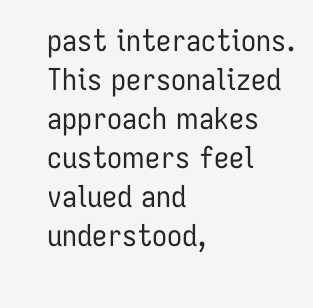past interactions. This personalized approach makes customers feel valued and understood,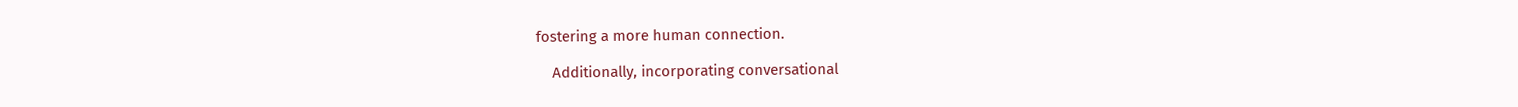fostering a more human connection.

    Additionally, incorporating conversational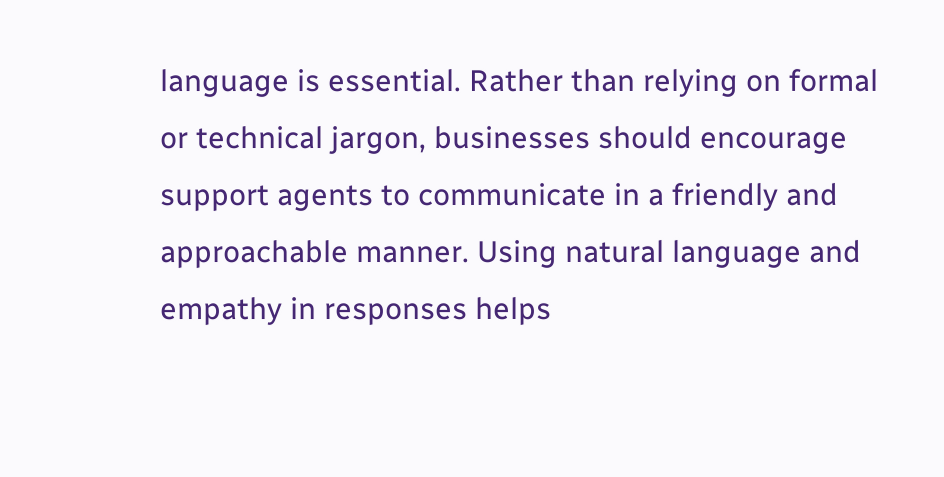language is essential. Rather than relying on formal or technical jargon, businesses should encourage support agents to communicate in a friendly and approachable manner. Using natural language and empathy in responses helps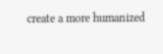create a more humanized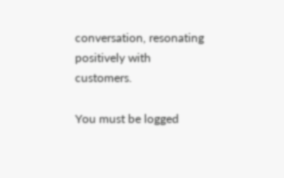conversation, resonating positively with customers.

You must be logged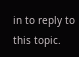in to reply to this topic.